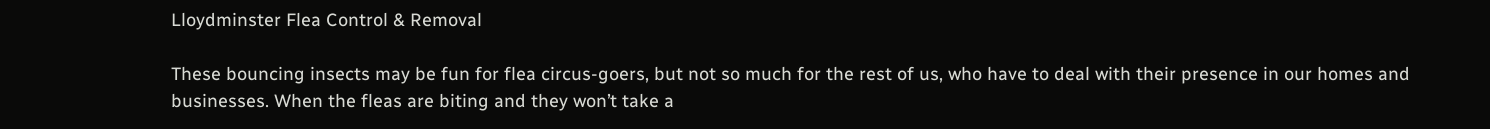Lloydminster Flea Control & Removal

These bouncing insects may be fun for flea circus-goers, but not so much for the rest of us, who have to deal with their presence in our homes and businesses. When the fleas are biting and they won’t take a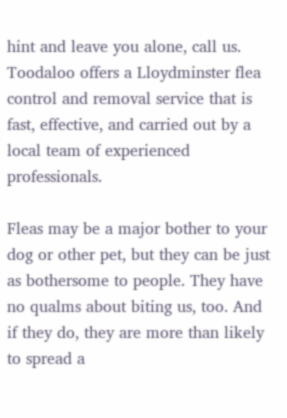hint and leave you alone, call us. Toodaloo offers a Lloydminster flea control and removal service that is fast, effective, and carried out by a local team of experienced professionals.

Fleas may be a major bother to your dog or other pet, but they can be just as bothersome to people. They have no qualms about biting us, too. And if they do, they are more than likely to spread a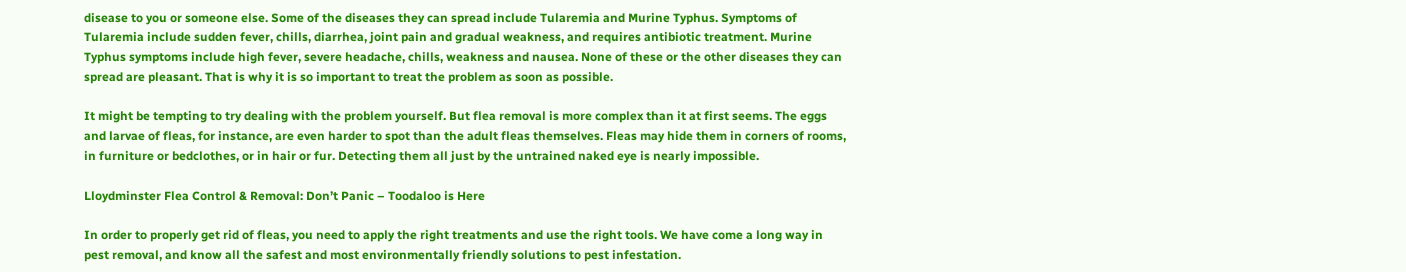disease to you or someone else. Some of the diseases they can spread include Tularemia and Murine Typhus. Symptoms of Tularemia include sudden fever, chills, diarrhea, joint pain and gradual weakness, and requires antibiotic treatment. Murine Typhus symptoms include high fever, severe headache, chills, weakness and nausea. None of these or the other diseases they can spread are pleasant. That is why it is so important to treat the problem as soon as possible.

It might be tempting to try dealing with the problem yourself. But flea removal is more complex than it at first seems. The eggs and larvae of fleas, for instance, are even harder to spot than the adult fleas themselves. Fleas may hide them in corners of rooms, in furniture or bedclothes, or in hair or fur. Detecting them all just by the untrained naked eye is nearly impossible.

Lloydminster Flea Control & Removal: Don’t Panic – Toodaloo is Here

In order to properly get rid of fleas, you need to apply the right treatments and use the right tools. We have come a long way in pest removal, and know all the safest and most environmentally friendly solutions to pest infestation.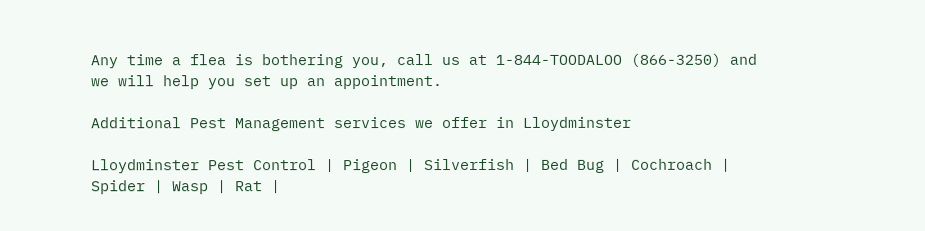Any time a flea is bothering you, call us at 1-844-TOODALOO (866-3250) and we will help you set up an appointment.

Additional Pest Management services we offer in Lloydminster

Lloydminster Pest Control | Pigeon | Silverfish | Bed Bug | Cochroach | Spider | Wasp | Rat |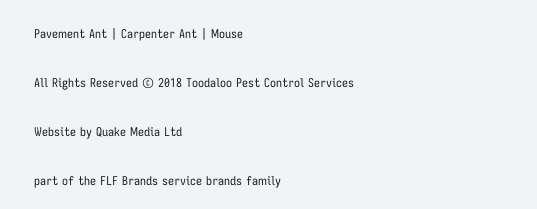Pavement Ant | Carpenter Ant | Mouse

All Rights Reserved © 2018 Toodaloo Pest Control Services

Website by Quake Media Ltd

part of the FLF Brands service brands family